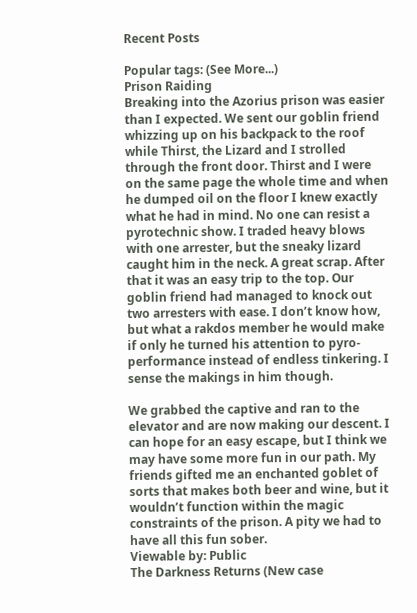Recent Posts

Popular tags: (See More...)
Prison Raiding
Breaking into the Azorius prison was easier than I expected. We sent our goblin friend whizzing up on his backpack to the roof while Thirst, the Lizard and I strolled through the front door. Thirst and I were on the same page the whole time and when he dumped oil on the floor I knew exactly what he had in mind. No one can resist a pyrotechnic show. I traded heavy blows with one arrester, but the sneaky lizard caught him in the neck. A great scrap. After that it was an easy trip to the top. Our goblin friend had managed to knock out two arresters with ease. I don’t know how, but what a rakdos member he would make if only he turned his attention to pyro-performance instead of endless tinkering. I sense the makings in him though.

We grabbed the captive and ran to the elevator and are now making our descent. I can hope for an easy escape, but I think we may have some more fun in our path. My friends gifted me an enchanted goblet of sorts that makes both beer and wine, but it wouldn’t function within the magic constraints of the prison. A pity we had to have all this fun sober.
Viewable by: Public
The Darkness Returns (New case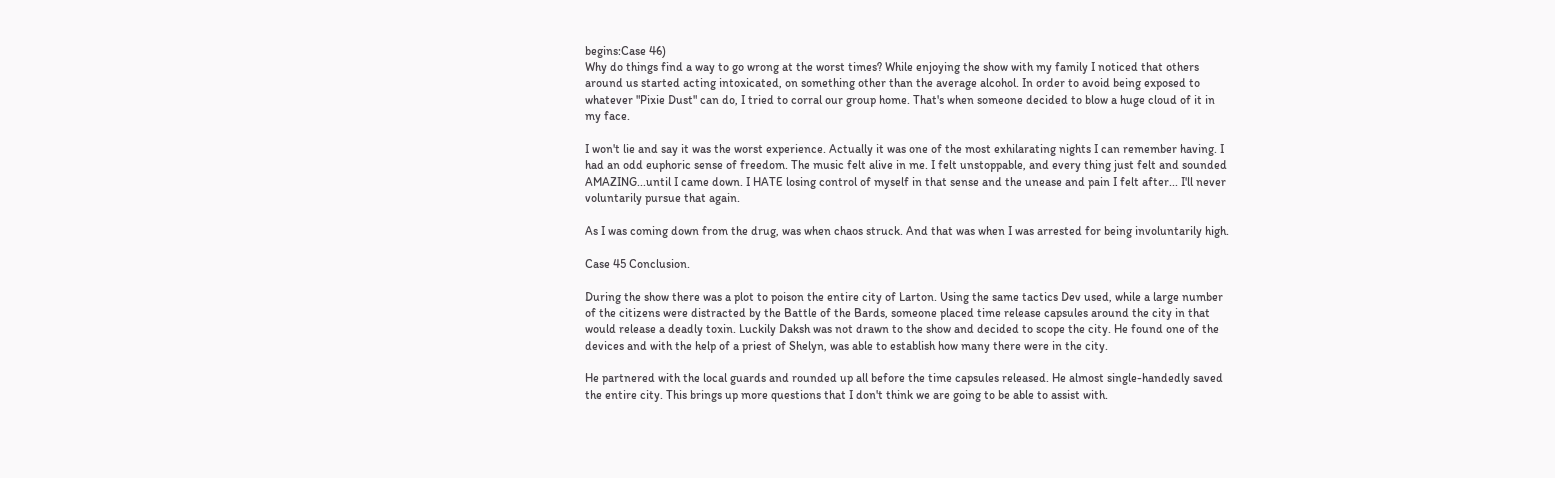begins:Case 46)
Why do things find a way to go wrong at the worst times? While enjoying the show with my family I noticed that others around us started acting intoxicated, on something other than the average alcohol. In order to avoid being exposed to whatever "Pixie Dust" can do, I tried to corral our group home. That's when someone decided to blow a huge cloud of it in my face.

I won't lie and say it was the worst experience. Actually it was one of the most exhilarating nights I can remember having. I had an odd euphoric sense of freedom. The music felt alive in me. I felt unstoppable, and every thing just felt and sounded AMAZING...until I came down. I HATE losing control of myself in that sense and the unease and pain I felt after... I'll never voluntarily pursue that again.

As I was coming down from the drug, was when chaos struck. And that was when I was arrested for being involuntarily high.

Case 45 Conclusion.

During the show there was a plot to poison the entire city of Larton. Using the same tactics Dev used, while a large number of the citizens were distracted by the Battle of the Bards, someone placed time release capsules around the city in that would release a deadly toxin. Luckily Daksh was not drawn to the show and decided to scope the city. He found one of the devices and with the help of a priest of Shelyn, was able to establish how many there were in the city.

He partnered with the local guards and rounded up all before the time capsules released. He almost single-handedly saved the entire city. This brings up more questions that I don't think we are going to be able to assist with.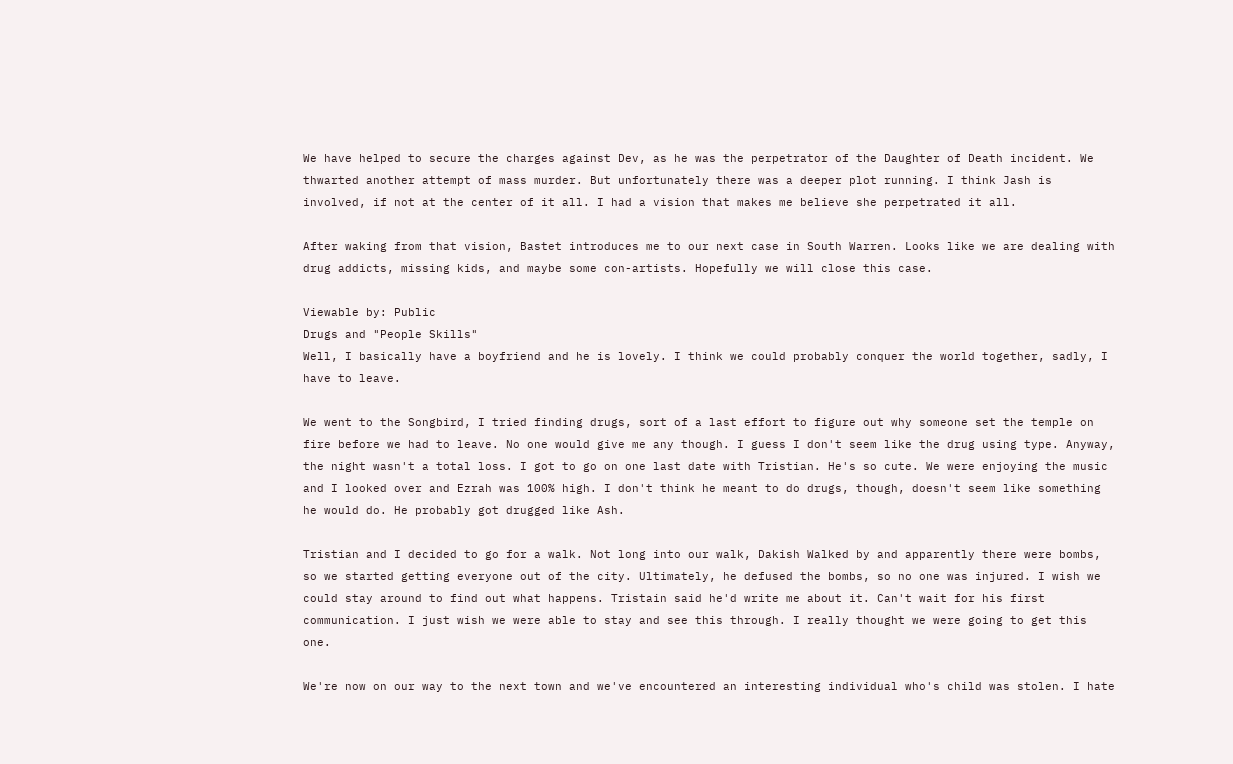We have helped to secure the charges against Dev, as he was the perpetrator of the Daughter of Death incident. We thwarted another attempt of mass murder. But unfortunately there was a deeper plot running. I think Jash is involved, if not at the center of it all. I had a vision that makes me believe she perpetrated it all.

After waking from that vision, Bastet introduces me to our next case in South Warren. Looks like we are dealing with drug addicts, missing kids, and maybe some con-artists. Hopefully we will close this case.

Viewable by: Public
Drugs and "People Skills"
Well, I basically have a boyfriend and he is lovely. I think we could probably conquer the world together, sadly, I have to leave.

We went to the Songbird, I tried finding drugs, sort of a last effort to figure out why someone set the temple on fire before we had to leave. No one would give me any though. I guess I don't seem like the drug using type. Anyway, the night wasn't a total loss. I got to go on one last date with Tristian. He's so cute. We were enjoying the music and I looked over and Ezrah was 100% high. I don't think he meant to do drugs, though, doesn't seem like something he would do. He probably got drugged like Ash.

Tristian and I decided to go for a walk. Not long into our walk, Dakish Walked by and apparently there were bombs, so we started getting everyone out of the city. Ultimately, he defused the bombs, so no one was injured. I wish we could stay around to find out what happens. Tristain said he'd write me about it. Can't wait for his first communication. I just wish we were able to stay and see this through. I really thought we were going to get this one.

We're now on our way to the next town and we've encountered an interesting individual who's child was stolen. I hate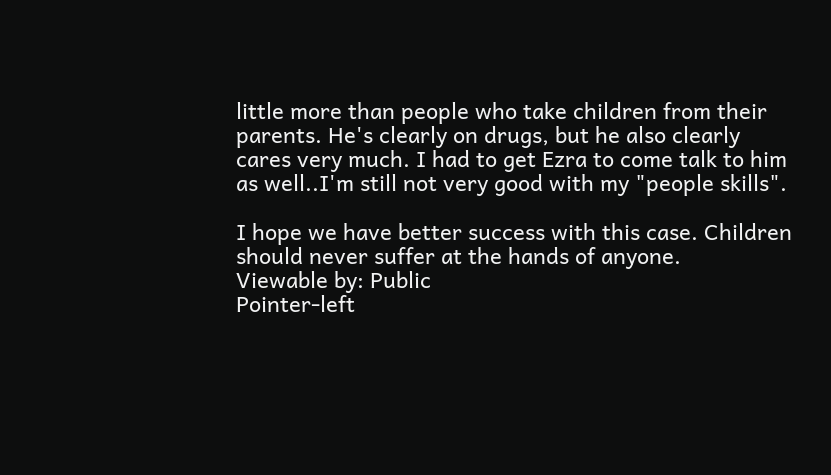little more than people who take children from their parents. He's clearly on drugs, but he also clearly cares very much. I had to get Ezra to come talk to him as well..I'm still not very good with my "people skills".

I hope we have better success with this case. Children should never suffer at the hands of anyone.
Viewable by: Public
Pointer-left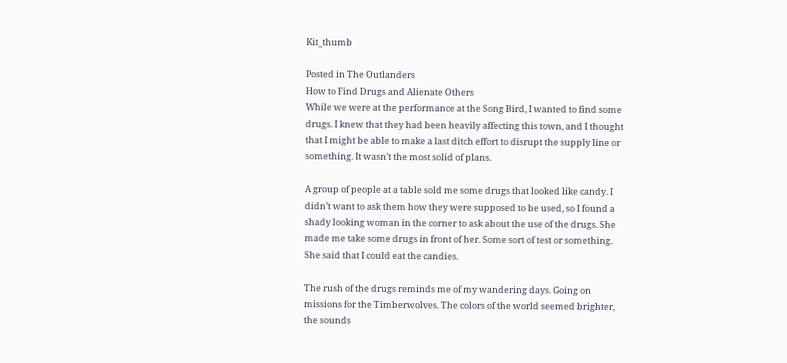Kit_thumb

Posted in The Outlanders
How to Find Drugs and Alienate Others
While we were at the performance at the Song Bird, I wanted to find some drugs. I knew that they had been heavily affecting this town, and I thought that I might be able to make a last ditch effort to disrupt the supply line or something. It wasn’t the most solid of plans.

A group of people at a table sold me some drugs that looked like candy. I didn’t want to ask them how they were supposed to be used, so I found a shady looking woman in the corner to ask about the use of the drugs. She made me take some drugs in front of her. Some sort of test or something. She said that I could eat the candies.

The rush of the drugs reminds me of my wandering days. Going on missions for the Timberwolves. The colors of the world seemed brighter, the sounds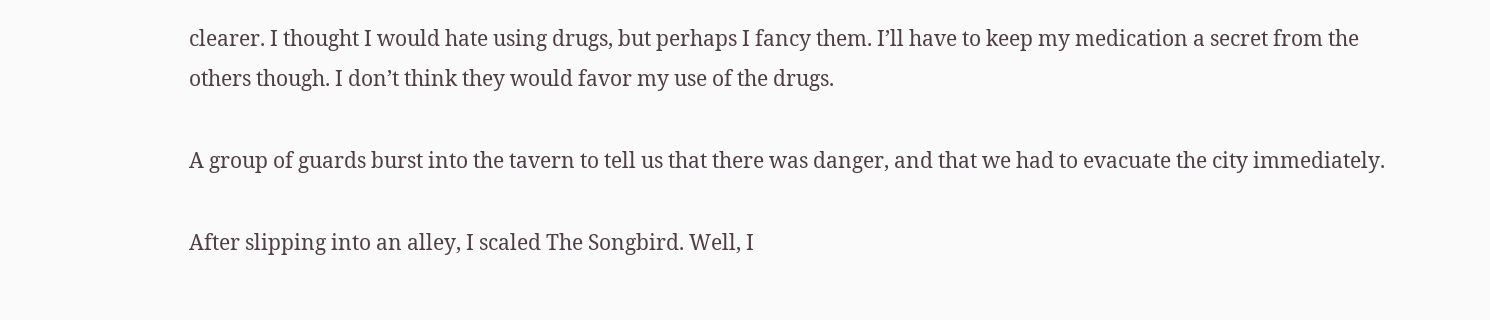clearer. I thought I would hate using drugs, but perhaps I fancy them. I’ll have to keep my medication a secret from the others though. I don’t think they would favor my use of the drugs.

A group of guards burst into the tavern to tell us that there was danger, and that we had to evacuate the city immediately.

After slipping into an alley, I scaled The Songbird. Well, I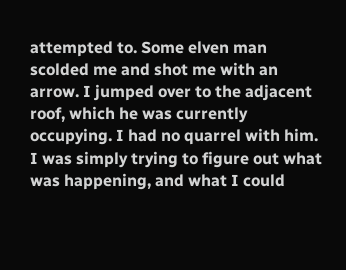attempted to. Some elven man scolded me and shot me with an arrow. I jumped over to the adjacent roof, which he was currently occupying. I had no quarrel with him. I was simply trying to figure out what was happening, and what I could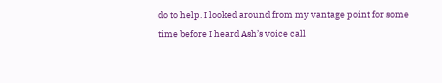do to help. I looked around from my vantage point for some time before I heard Ash’s voice call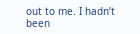out to me. I hadn’t been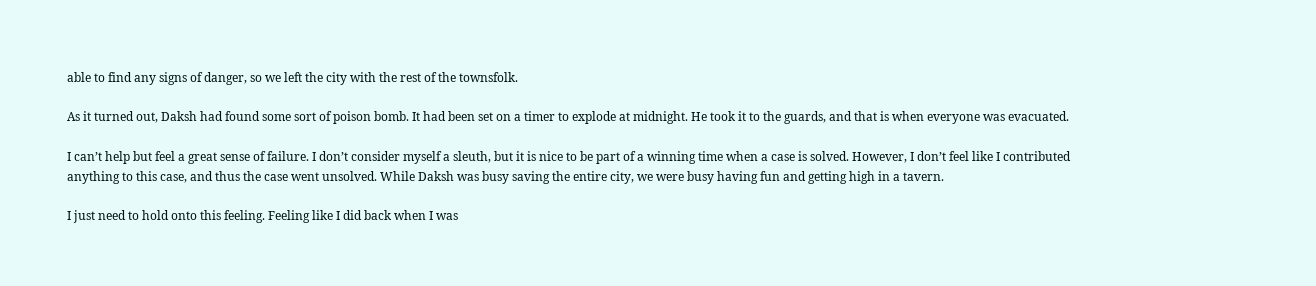able to find any signs of danger, so we left the city with the rest of the townsfolk.

As it turned out, Daksh had found some sort of poison bomb. It had been set on a timer to explode at midnight. He took it to the guards, and that is when everyone was evacuated.

I can’t help but feel a great sense of failure. I don’t consider myself a sleuth, but it is nice to be part of a winning time when a case is solved. However, I don’t feel like I contributed anything to this case, and thus the case went unsolved. While Daksh was busy saving the entire city, we were busy having fun and getting high in a tavern.

I just need to hold onto this feeling. Feeling like I did back when I was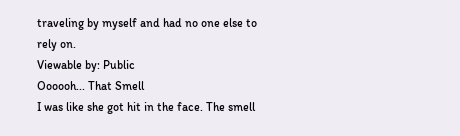traveling by myself and had no one else to rely on.
Viewable by: Public
Oooooh... That Smell
I was like she got hit in the face. The smell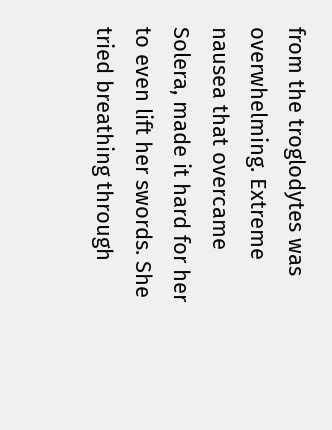from the troglodytes was overwhelming. Extreme nausea that overcame Solera, made it hard for her to even lift her swords. She tried breathing through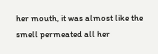her mouth, it was almost like the smell permeated all her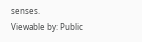senses.
Viewable by: Public